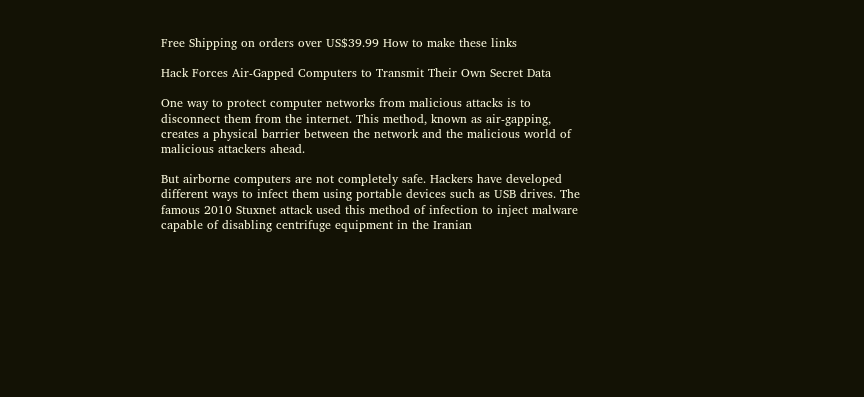Free Shipping on orders over US$39.99 How to make these links

Hack Forces Air-Gapped Computers to Transmit Their Own Secret Data

One way to protect computer networks from malicious attacks is to disconnect them from the internet. This method, known as air-gapping, creates a physical barrier between the network and the malicious world of malicious attackers ahead.

But airborne computers are not completely safe. Hackers have developed different ways to infect them using portable devices such as USB drives. The famous 2010 Stuxnet attack used this method of infection to inject malware capable of disabling centrifuge equipment in the Iranian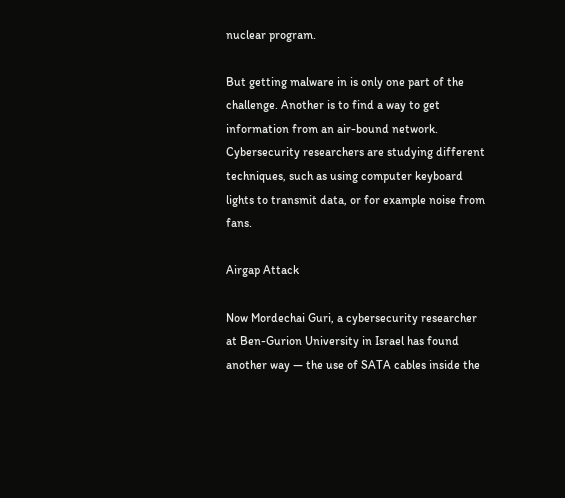nuclear program.

But getting malware in is only one part of the challenge. Another is to find a way to get information from an air-bound network. Cybersecurity researchers are studying different techniques, such as using computer keyboard lights to transmit data, or for example noise from fans.

Airgap Attack

Now Mordechai Guri, a cybersecurity researcher at Ben-Gurion University in Israel has found another way — the use of SATA cables inside the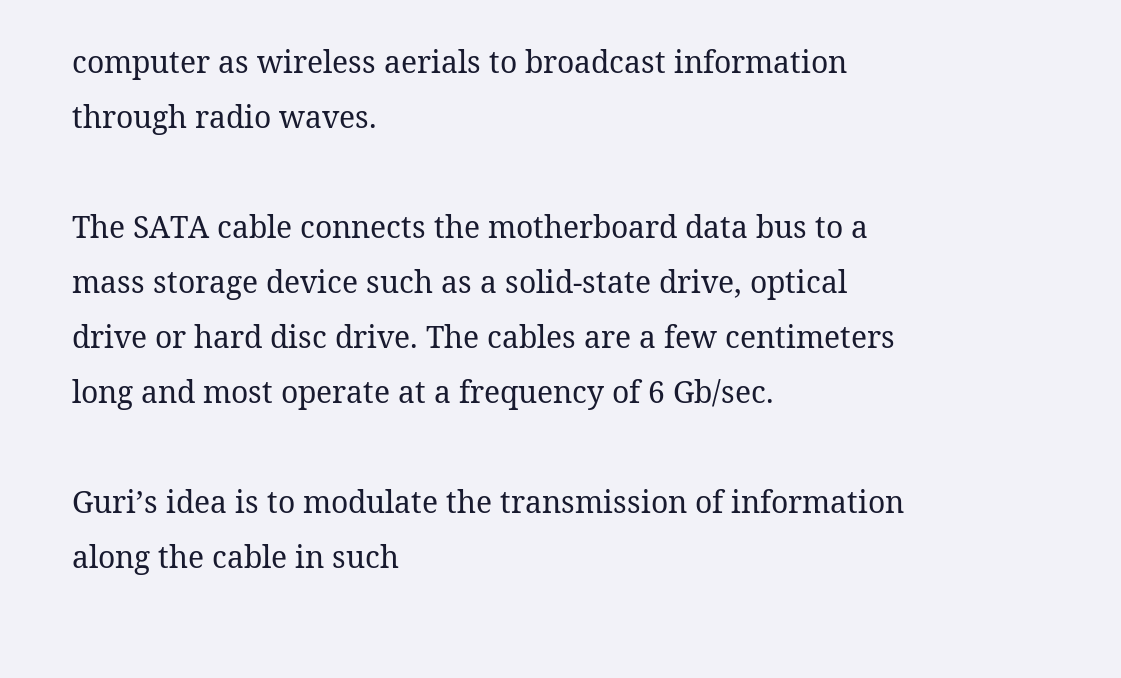computer as wireless aerials to broadcast information through radio waves.

The SATA cable connects the motherboard data bus to a mass storage device such as a solid-state drive, optical drive or hard disc drive. The cables are a few centimeters long and most operate at a frequency of 6 Gb/sec.

Guri’s idea is to modulate the transmission of information along the cable in such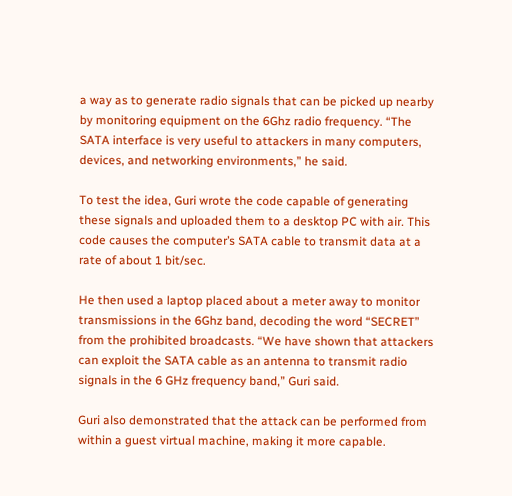a way as to generate radio signals that can be picked up nearby by monitoring equipment on the 6Ghz radio frequency. “The SATA interface is very useful to attackers in many computers, devices, and networking environments,” he said.

To test the idea, Guri wrote the code capable of generating these signals and uploaded them to a desktop PC with air. This code causes the computer’s SATA cable to transmit data at a rate of about 1 bit/sec.

He then used a laptop placed about a meter away to monitor transmissions in the 6Ghz band, decoding the word “SECRET” from the prohibited broadcasts. “We have shown that attackers can exploit the SATA cable as an antenna to transmit radio signals in the 6 GHz frequency band,” Guri said.

Guri also demonstrated that the attack can be performed from within a guest virtual machine, making it more capable.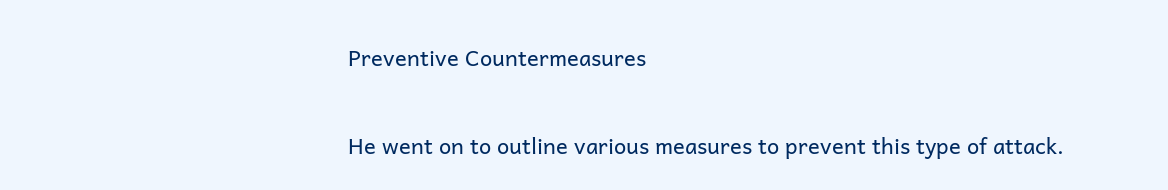Preventive Countermeasures

He went on to outline various measures to prevent this type of attack.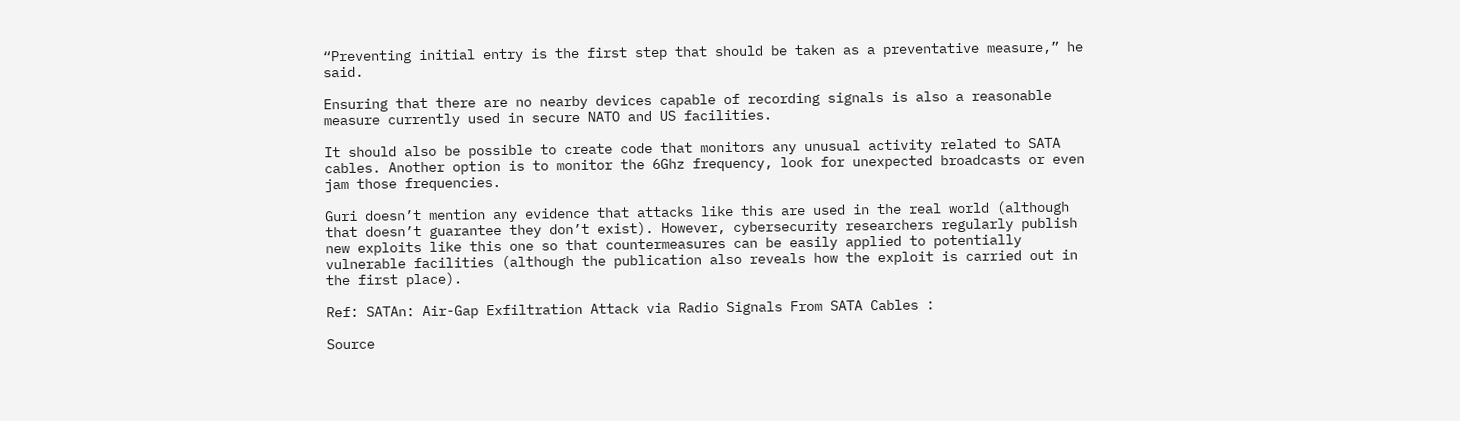“Preventing initial entry is the first step that should be taken as a preventative measure,” he said.

Ensuring that there are no nearby devices capable of recording signals is also a reasonable measure currently used in secure NATO and US facilities.

It should also be possible to create code that monitors any unusual activity related to SATA cables. Another option is to monitor the 6Ghz frequency, look for unexpected broadcasts or even jam those frequencies.

Guri doesn’t mention any evidence that attacks like this are used in the real world (although that doesn’t guarantee they don’t exist). However, cybersecurity researchers regularly publish new exploits like this one so that countermeasures can be easily applied to potentially vulnerable facilities (although the publication also reveals how the exploit is carried out in the first place).

Ref: SATAn: Air-Gap Exfiltration Attack via Radio Signals From SATA Cables :

Source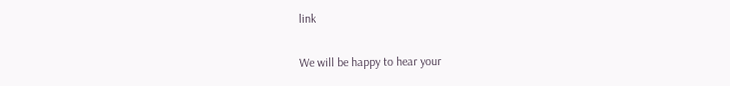link

We will be happy to hear your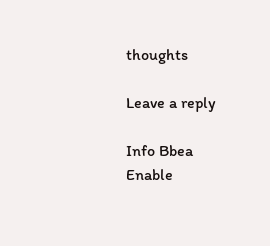thoughts

Leave a reply

Info Bbea
Enable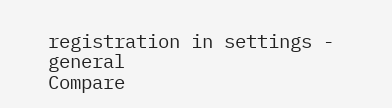registration in settings - general
Compare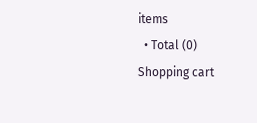items
  • Total (0)
Shopping cart